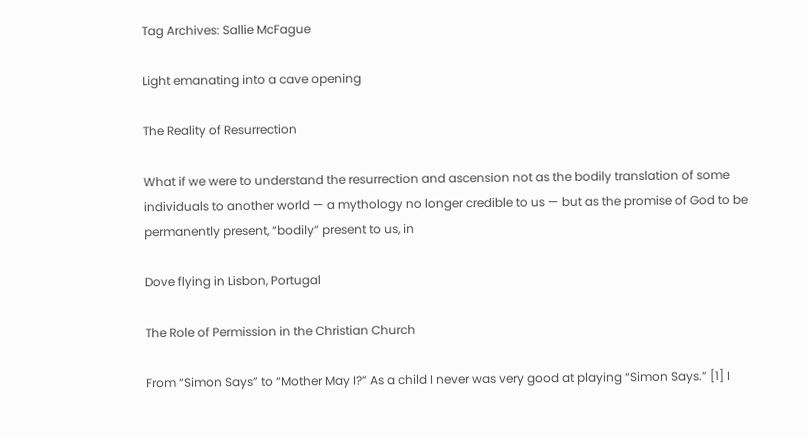Tag Archives: Sallie McFague

Light emanating into a cave opening

The Reality of Resurrection

What if we were to understand the resurrection and ascension not as the bodily translation of some individuals to another world — a mythology no longer credible to us — but as the promise of God to be permanently present, “bodily” present to us, in

Dove flying in Lisbon, Portugal

The Role of Permission in the Christian Church

From “Simon Says” to “Mother May I?” As a child I never was very good at playing “Simon Says.” [1] I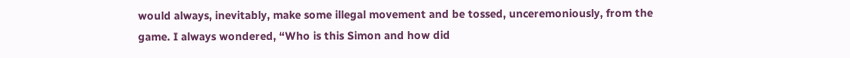would always, inevitably, make some illegal movement and be tossed, unceremoniously, from the game. I always wondered, “Who is this Simon and how did